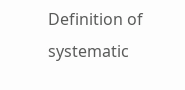Definition of systematic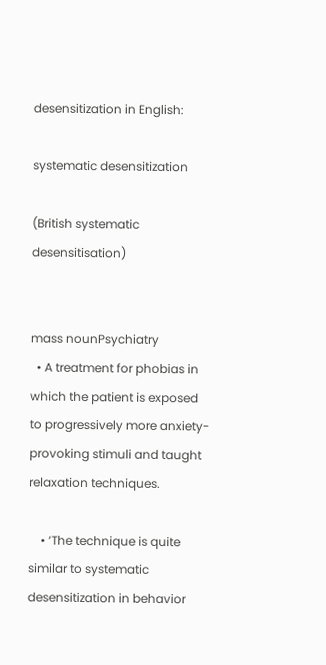desensitization in English:

systematic desensitization

(British systematic desensitisation)


mass nounPsychiatry
  • A treatment for phobias in which the patient is exposed to progressively more anxiety-provoking stimuli and taught relaxation techniques.

    • ‘The technique is quite similar to systematic desensitization in behavior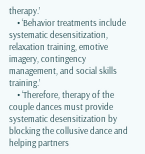therapy.’
    • ‘Behavior treatments include systematic desensitization, relaxation training, emotive imagery, contingency management, and social skills training.’
    • ‘Therefore, therapy of the couple dances must provide systematic desensitization by blocking the collusive dance and helping partners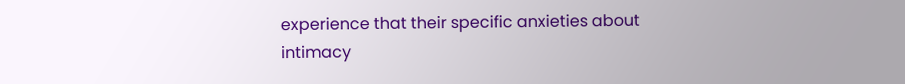experience that their specific anxieties about intimacy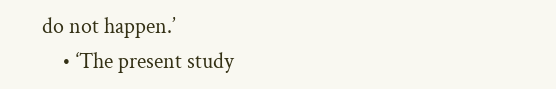do not happen.’
    • ‘The present study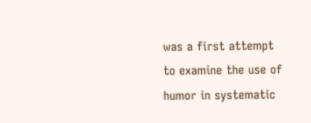was a first attempt to examine the use of humor in systematic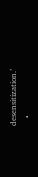desensitization.’
    •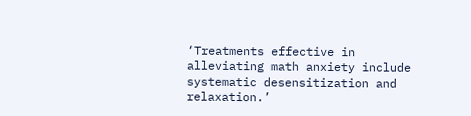‘Treatments effective in alleviating math anxiety include systematic desensitization and relaxation.’